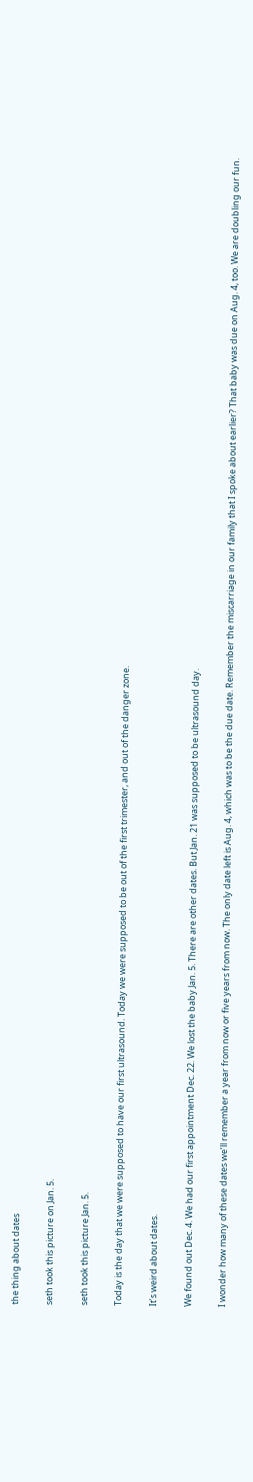the thing about dates

seth took this picture on Jan. 5.

seth took this picture Jan. 5.

Today is the day that we were supposed to have our first ultrasound. Today we were supposed to be out of the first trimester, and out of the danger zone.

It’s weird about dates.

We found out Dec. 4. We had our first appointment Dec. 22. We lost the baby Jan. 5. There are other dates. But Jan. 21 was supposed to be ultrasound day.

I wonder how many of these dates we’ll remember a year from now or five years from now. The only date left is Aug. 4, which was to be the due date. Remember the miscarriage in our family that I spoke about earlier? That baby was due on Aug. 4, too. We are doubling our fun.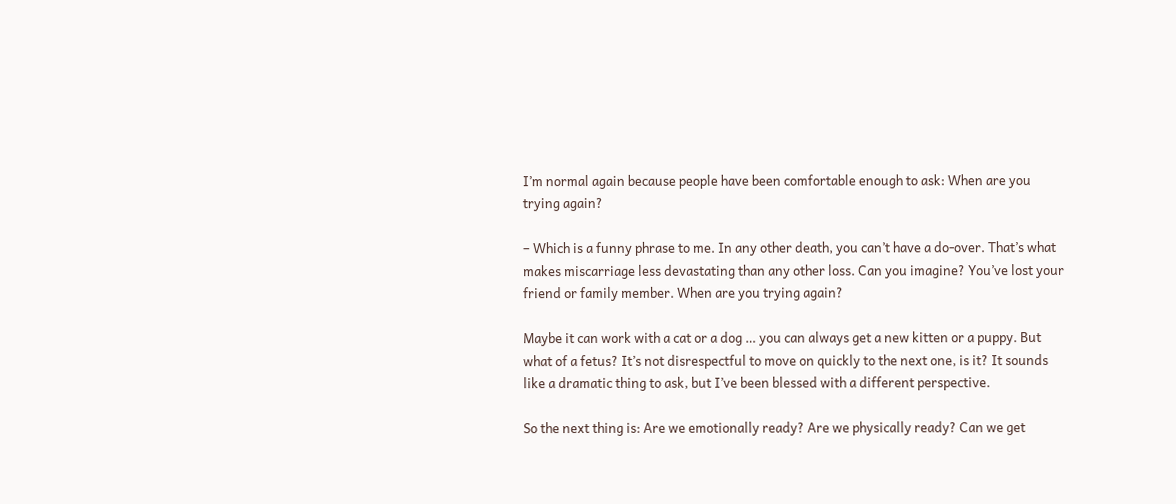I’m normal again because people have been comfortable enough to ask: When are you trying again?

– Which is a funny phrase to me. In any other death, you can’t have a do-over. That’s what makes miscarriage less devastating than any other loss. Can you imagine? You’ve lost your friend or family member. When are you trying again?

Maybe it can work with a cat or a dog … you can always get a new kitten or a puppy. But what of a fetus? It’s not disrespectful to move on quickly to the next one, is it? It sounds like a dramatic thing to ask, but I’ve been blessed with a different perspective.

So the next thing is: Are we emotionally ready? Are we physically ready? Can we get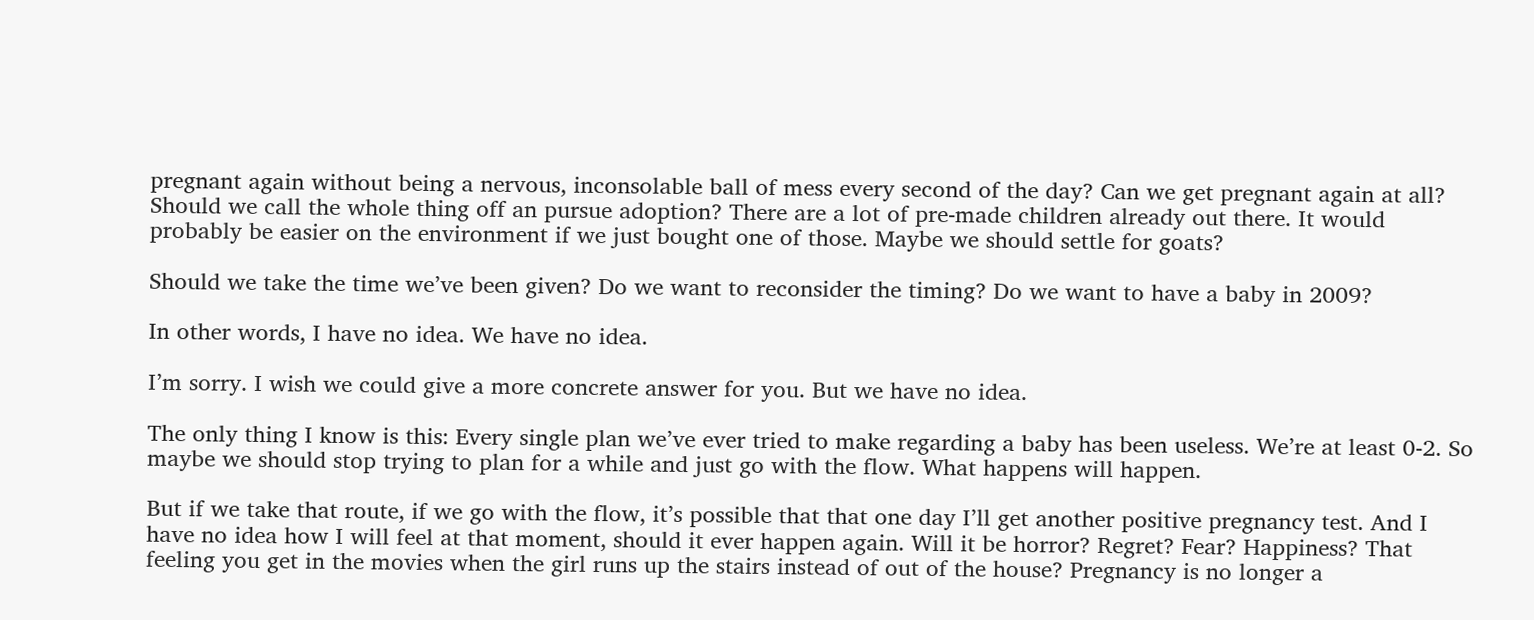pregnant again without being a nervous, inconsolable ball of mess every second of the day? Can we get pregnant again at all? Should we call the whole thing off an pursue adoption? There are a lot of pre-made children already out there. It would probably be easier on the environment if we just bought one of those. Maybe we should settle for goats?

Should we take the time we’ve been given? Do we want to reconsider the timing? Do we want to have a baby in 2009?

In other words, I have no idea. We have no idea.

I’m sorry. I wish we could give a more concrete answer for you. But we have no idea.

The only thing I know is this: Every single plan we’ve ever tried to make regarding a baby has been useless. We’re at least 0-2. So maybe we should stop trying to plan for a while and just go with the flow. What happens will happen.

But if we take that route, if we go with the flow, it’s possible that that one day I’ll get another positive pregnancy test. And I have no idea how I will feel at that moment, should it ever happen again. Will it be horror? Regret? Fear? Happiness? That feeling you get in the movies when the girl runs up the stairs instead of out of the house? Pregnancy is no longer a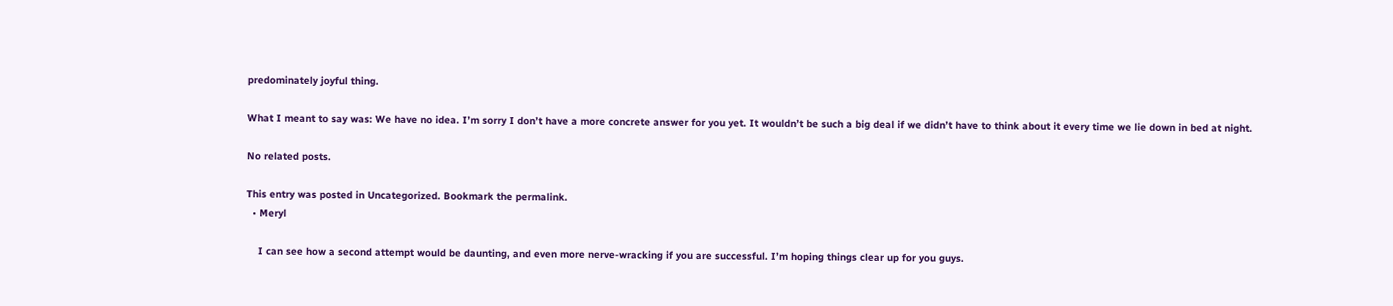predominately joyful thing.

What I meant to say was: We have no idea. I’m sorry I don’t have a more concrete answer for you yet. It wouldn’t be such a big deal if we didn’t have to think about it every time we lie down in bed at night.

No related posts.

This entry was posted in Uncategorized. Bookmark the permalink.
  • Meryl

    I can see how a second attempt would be daunting, and even more nerve-wracking if you are successful. I’m hoping things clear up for you guys.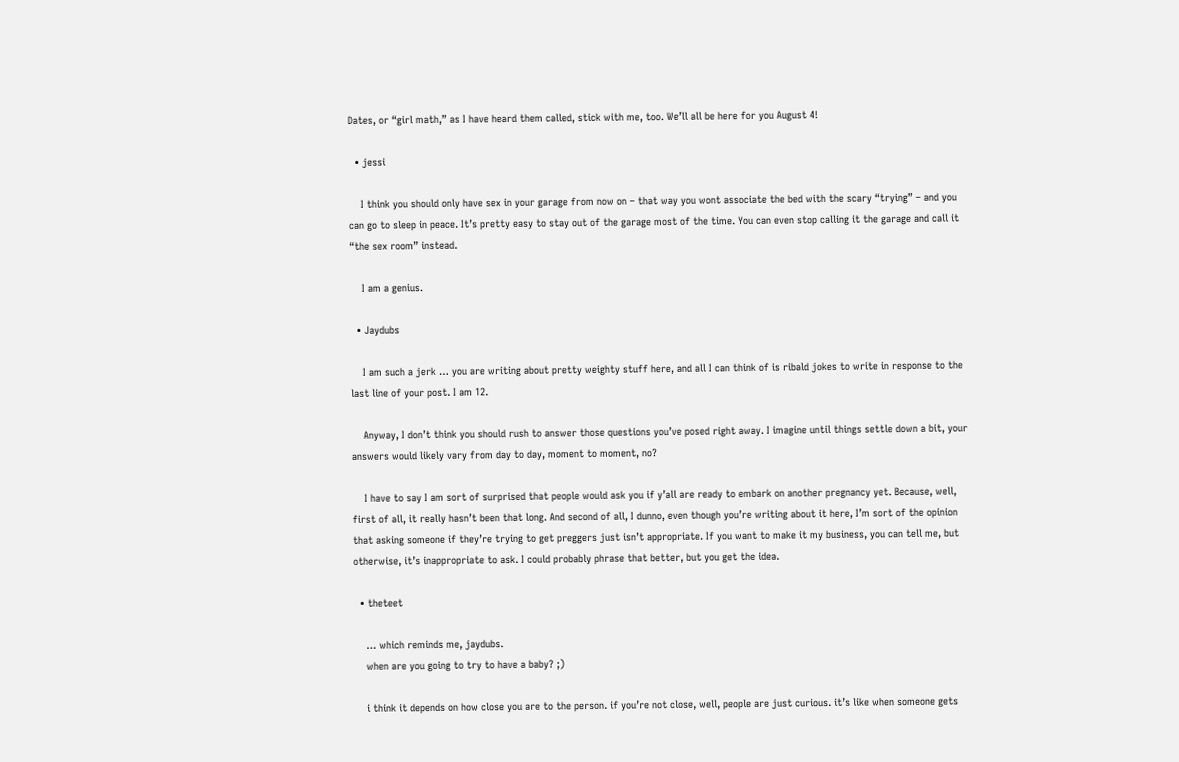Dates, or “girl math,” as I have heard them called, stick with me, too. We’ll all be here for you August 4!

  • jessi

    I think you should only have sex in your garage from now on – that way you wont associate the bed with the scary “trying” – and you can go to sleep in peace. It’s pretty easy to stay out of the garage most of the time. You can even stop calling it the garage and call it “the sex room” instead.

    I am a genius.

  • Jaydubs

    I am such a jerk … you are writing about pretty weighty stuff here, and all I can think of is ribald jokes to write in response to the last line of your post. I am 12.

    Anyway, I don’t think you should rush to answer those questions you’ve posed right away. I imagine until things settle down a bit, your answers would likely vary from day to day, moment to moment, no?

    I have to say I am sort of surprised that people would ask you if y’all are ready to embark on another pregnancy yet. Because, well, first of all, it really hasn’t been that long. And second of all, I dunno, even though you’re writing about it here, I’m sort of the opinion that asking someone if they’re trying to get preggers just isn’t appropriate. If you want to make it my business, you can tell me, but otherwise, it’s inappropriate to ask. I could probably phrase that better, but you get the idea.

  • theteet

    … which reminds me, jaydubs.
    when are you going to try to have a baby? ;)

    i think it depends on how close you are to the person. if you’re not close, well, people are just curious. it’s like when someone gets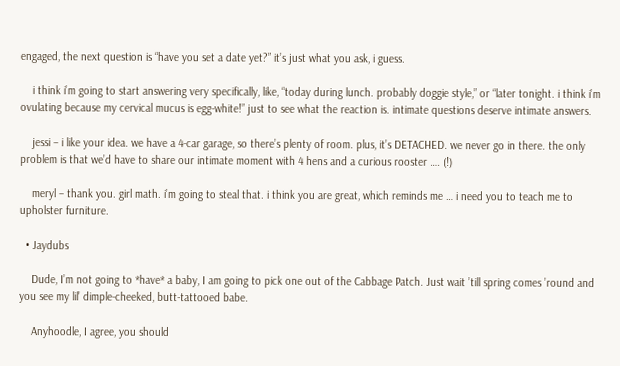engaged, the next question is “have you set a date yet?” it’s just what you ask, i guess.

    i think i’m going to start answering very specifically, like, “today during lunch. probably doggie style,” or “later tonight. i think i’m ovulating because my cervical mucus is egg-white!” just to see what the reaction is. intimate questions deserve intimate answers.

    jessi – i like your idea. we have a 4-car garage, so there’s plenty of room. plus, it’s DETACHED. we never go in there. the only problem is that we’d have to share our intimate moment with 4 hens and a curious rooster …. (!)

    meryl – thank you. girl math. i’m going to steal that. i think you are great, which reminds me … i need you to teach me to upholster furniture.

  • Jaydubs

    Dude, I’m not going to *have* a baby, I am going to pick one out of the Cabbage Patch. Just wait ’till spring comes ’round and you see my lil’ dimple-cheeked, butt-tattooed babe.

    Anyhoodle, I agree, you should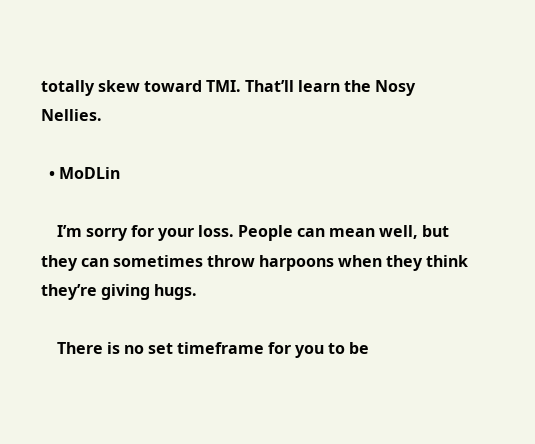totally skew toward TMI. That’ll learn the Nosy Nellies.

  • MoDLin

    I’m sorry for your loss. People can mean well, but they can sometimes throw harpoons when they think they’re giving hugs.

    There is no set timeframe for you to be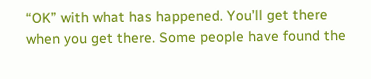“OK” with what has happened. You’ll get there when you get there. Some people have found the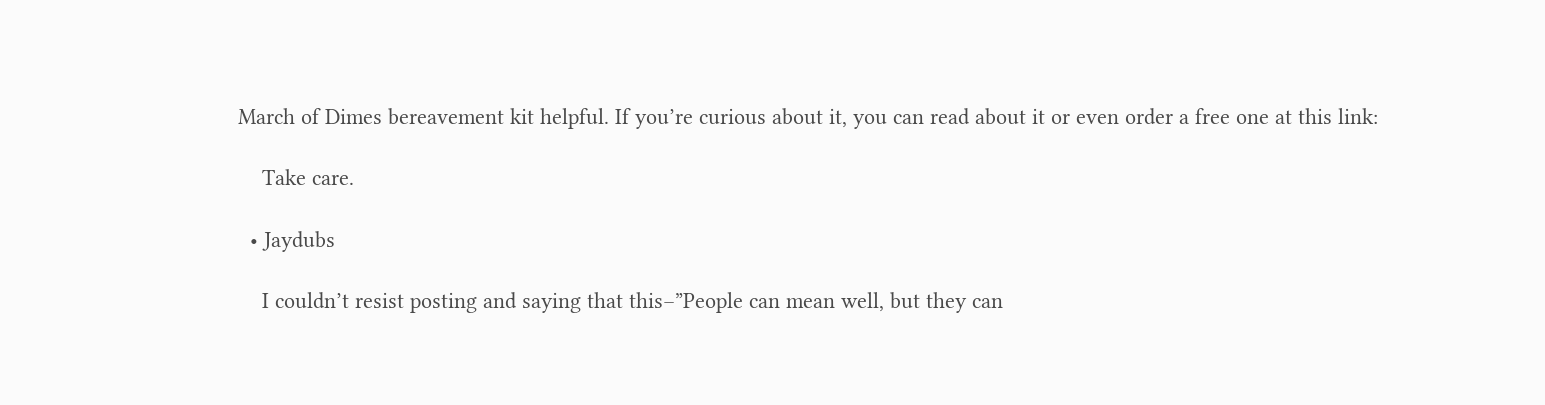March of Dimes bereavement kit helpful. If you’re curious about it, you can read about it or even order a free one at this link:

    Take care.

  • Jaydubs

    I couldn’t resist posting and saying that this–”People can mean well, but they can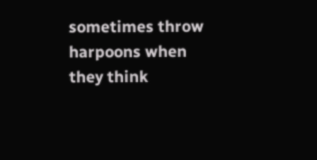sometimes throw harpoons when they think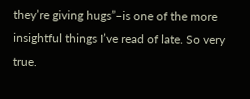they’re giving hugs”–is one of the more insightful things I’ve read of late. So very true.